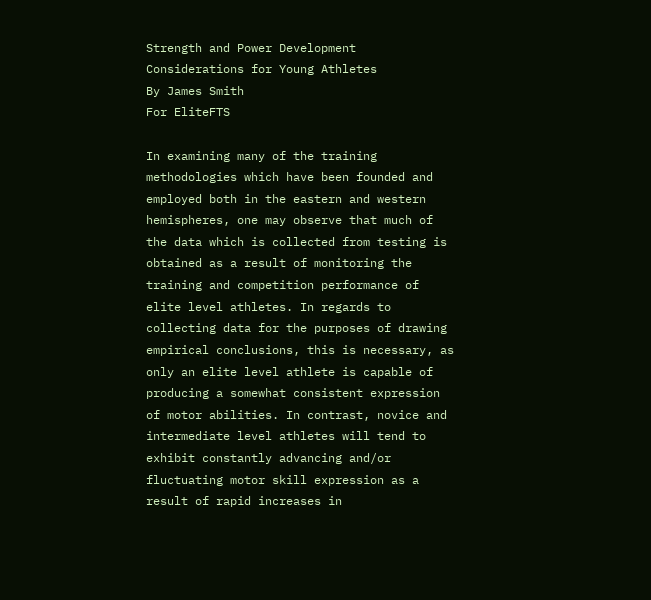Strength and Power Development Considerations for Young Athletes
By James Smith
For EliteFTS

In examining many of the training methodologies which have been founded and employed both in the eastern and western hemispheres, one may observe that much of the data which is collected from testing is obtained as a result of monitoring the training and competition performance of elite level athletes. In regards to collecting data for the purposes of drawing empirical conclusions, this is necessary, as only an elite level athlete is capable of producing a somewhat consistent expression of motor abilities. In contrast, novice and intermediate level athletes will tend to exhibit constantly advancing and/or fluctuating motor skill expression as a result of rapid increases in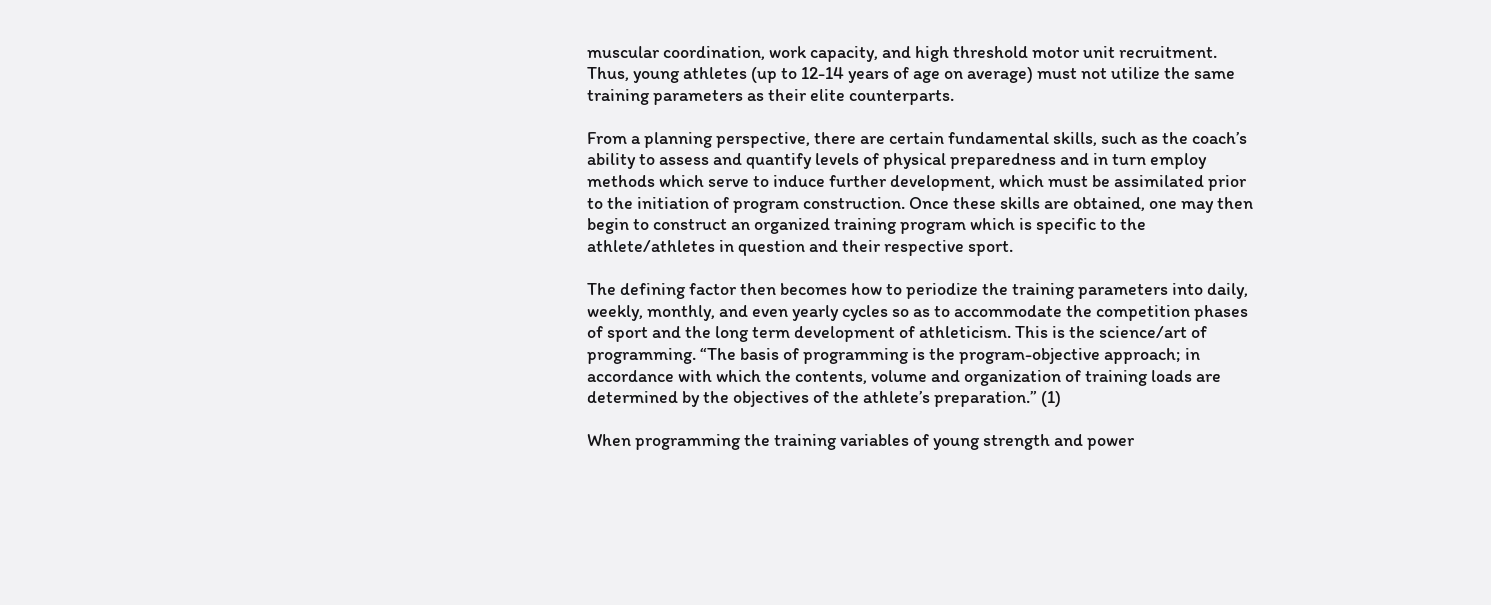muscular coordination, work capacity, and high threshold motor unit recruitment. Thus, young athletes (up to 12-14 years of age on average) must not utilize the same training parameters as their elite counterparts.

From a planning perspective, there are certain fundamental skills, such as the coach’s ability to assess and quantify levels of physical preparedness and in turn employ methods which serve to induce further development, which must be assimilated prior to the initiation of program construction. Once these skills are obtained, one may then begin to construct an organized training program which is specific to the athlete/athletes in question and their respective sport.

The defining factor then becomes how to periodize the training parameters into daily, weekly, monthly, and even yearly cycles so as to accommodate the competition phases of sport and the long term development of athleticism. This is the science/art of programming. “The basis of programming is the program-objective approach; in accordance with which the contents, volume and organization of training loads are determined by the objectives of the athlete’s preparation.” (1)

When programming the training variables of young strength and power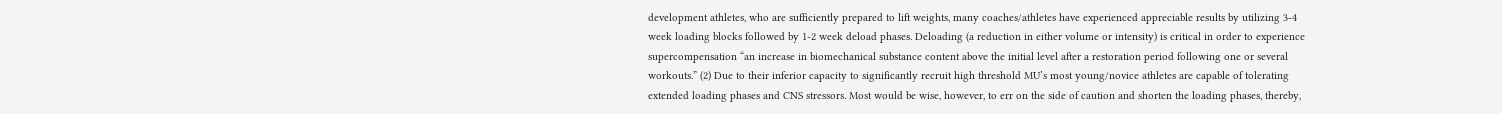development athletes, who are sufficiently prepared to lift weights, many coaches/athletes have experienced appreciable results by utilizing 3-4 week loading blocks followed by 1-2 week deload phases. Deloading (a reduction in either volume or intensity) is critical in order to experience supercompensation “an increase in biomechanical substance content above the initial level after a restoration period following one or several workouts.” (2) Due to their inferior capacity to significantly recruit high threshold MU’s most young/novice athletes are capable of tolerating extended loading phases and CNS stressors. Most would be wise, however, to err on the side of caution and shorten the loading phases, thereby,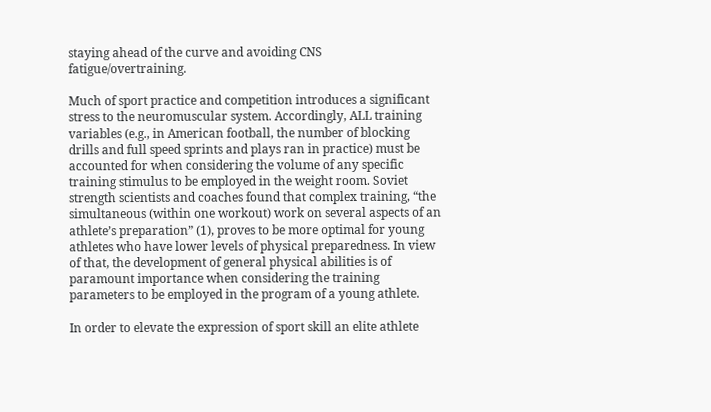staying ahead of the curve and avoiding CNS fatigue/overtraining.

Much of sport practice and competition introduces a significant stress to the neuromuscular system. Accordingly, ALL training variables (e.g., in American football, the number of blocking drills and full speed sprints and plays ran in practice) must be accounted for when considering the volume of any specific training stimulus to be employed in the weight room. Soviet strength scientists and coaches found that complex training, “the simultaneous (within one workout) work on several aspects of an athlete’s preparation” (1), proves to be more optimal for young athletes who have lower levels of physical preparedness. In view of that, the development of general physical abilities is of paramount importance when considering the training parameters to be employed in the program of a young athlete.

In order to elevate the expression of sport skill an elite athlete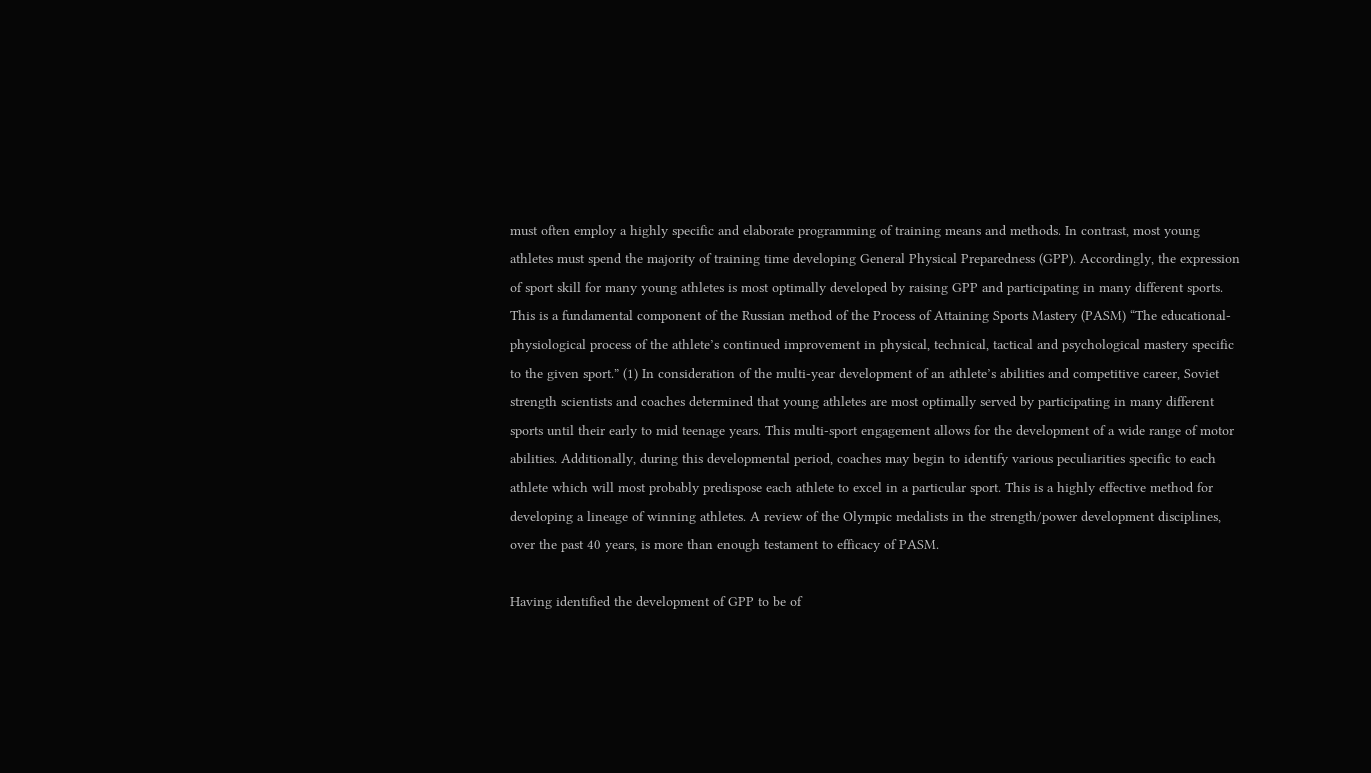must often employ a highly specific and elaborate programming of training means and methods. In contrast, most young athletes must spend the majority of training time developing General Physical Preparedness (GPP). Accordingly, the expression of sport skill for many young athletes is most optimally developed by raising GPP and participating in many different sports. This is a fundamental component of the Russian method of the Process of Attaining Sports Mastery (PASM) “The educational-physiological process of the athlete’s continued improvement in physical, technical, tactical and psychological mastery specific to the given sport.” (1) In consideration of the multi-year development of an athlete’s abilities and competitive career, Soviet strength scientists and coaches determined that young athletes are most optimally served by participating in many different sports until their early to mid teenage years. This multi-sport engagement allows for the development of a wide range of motor abilities. Additionally, during this developmental period, coaches may begin to identify various peculiarities specific to each athlete which will most probably predispose each athlete to excel in a particular sport. This is a highly effective method for developing a lineage of winning athletes. A review of the Olympic medalists in the strength/power development disciplines, over the past 40 years, is more than enough testament to efficacy of PASM.

Having identified the development of GPP to be of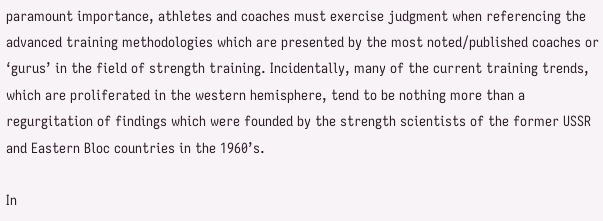paramount importance, athletes and coaches must exercise judgment when referencing the advanced training methodologies which are presented by the most noted/published coaches or ‘gurus’ in the field of strength training. Incidentally, many of the current training trends, which are proliferated in the western hemisphere, tend to be nothing more than a regurgitation of findings which were founded by the strength scientists of the former USSR and Eastern Bloc countries in the 1960’s.

In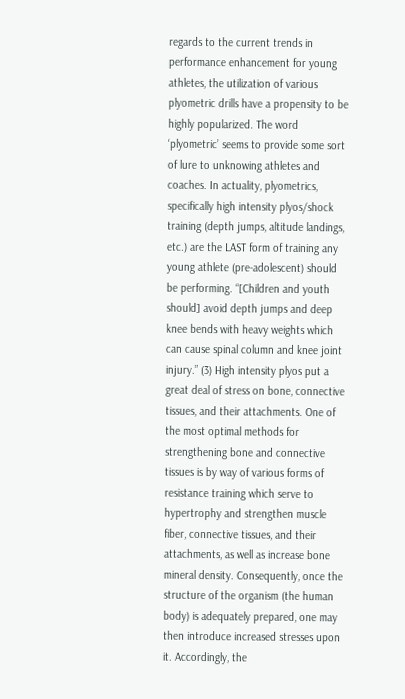regards to the current trends in performance enhancement for young athletes, the utilization of various plyometric drills have a propensity to be highly popularized. The word ‘plyometric’ seems to provide some sort of lure to unknowing athletes and coaches. In actuality, plyometrics, specifically high intensity plyos/shock training (depth jumps, altitude landings, etc.) are the LAST form of training any young athlete (pre-adolescent) should be performing. “[Children and youth should] avoid depth jumps and deep knee bends with heavy weights which can cause spinal column and knee joint injury.” (3) High intensity plyos put a great deal of stress on bone, connective tissues, and their attachments. One of the most optimal methods for strengthening bone and connective tissues is by way of various forms of resistance training which serve to hypertrophy and strengthen muscle fiber, connective tissues, and their attachments, as well as increase bone mineral density. Consequently, once the structure of the organism (the human body) is adequately prepared, one may then introduce increased stresses upon it. Accordingly, the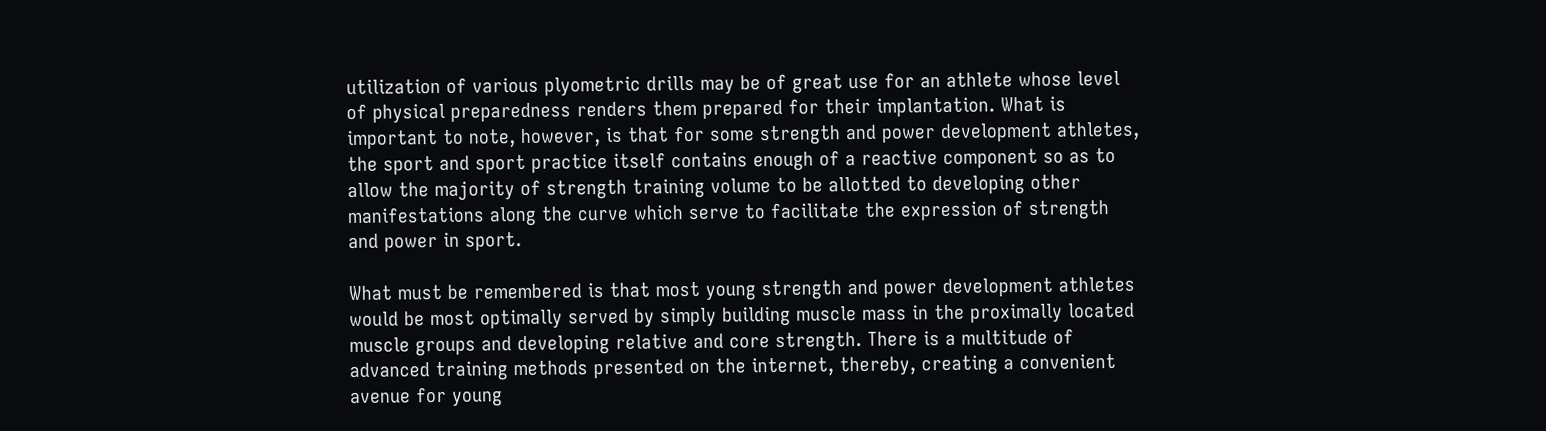utilization of various plyometric drills may be of great use for an athlete whose level of physical preparedness renders them prepared for their implantation. What is important to note, however, is that for some strength and power development athletes, the sport and sport practice itself contains enough of a reactive component so as to allow the majority of strength training volume to be allotted to developing other manifestations along the curve which serve to facilitate the expression of strength and power in sport.

What must be remembered is that most young strength and power development athletes would be most optimally served by simply building muscle mass in the proximally located muscle groups and developing relative and core strength. There is a multitude of advanced training methods presented on the internet, thereby, creating a convenient avenue for young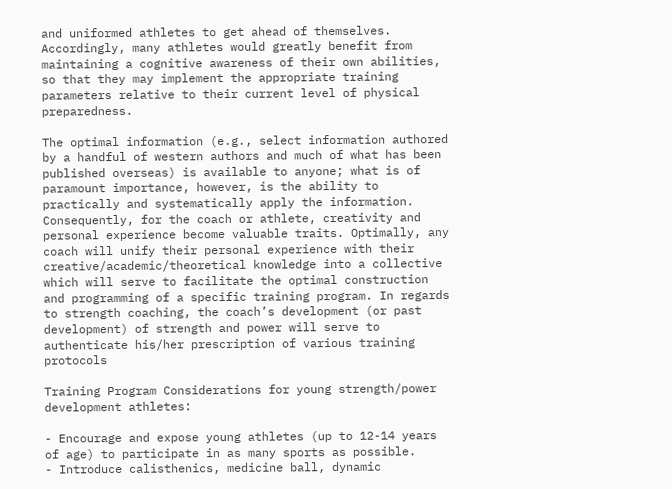and uniformed athletes to get ahead of themselves. Accordingly, many athletes would greatly benefit from maintaining a cognitive awareness of their own abilities, so that they may implement the appropriate training parameters relative to their current level of physical preparedness.

The optimal information (e.g., select information authored by a handful of western authors and much of what has been published overseas) is available to anyone; what is of paramount importance, however, is the ability to practically and systematically apply the information. Consequently, for the coach or athlete, creativity and personal experience become valuable traits. Optimally, any coach will unify their personal experience with their creative/academic/theoretical knowledge into a collective which will serve to facilitate the optimal construction and programming of a specific training program. In regards to strength coaching, the coach’s development (or past development) of strength and power will serve to authenticate his/her prescription of various training protocols

Training Program Considerations for young strength/power development athletes:

- Encourage and expose young athletes (up to 12-14 years of age) to participate in as many sports as possible.
- Introduce calisthenics, medicine ball, dynamic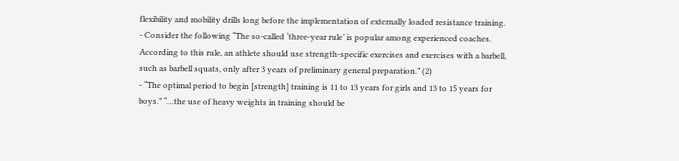flexibility and mobility drills long before the implementation of externally loaded resistance training.
- Consider the following “The so-called ‘three-year rule’ is popular among experienced coaches. According to this rule, an athlete should use strength-specific exercises and exercises with a barbell, such as barbell squats, only after 3 years of preliminary general preparation.” (2)
- “The optimal period to begin [strength] training is 11 to 13 years for girls and 13 to 15 years for boys.” “…the use of heavy weights in training should be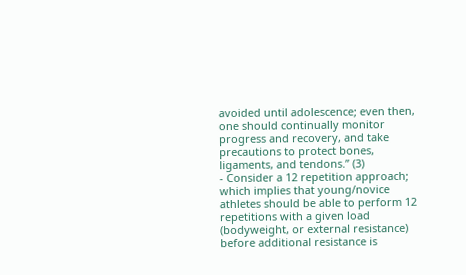avoided until adolescence; even then, one should continually monitor progress and recovery, and take precautions to protect bones, ligaments, and tendons.” (3)
- Consider a 12 repetition approach; which implies that young/novice athletes should be able to perform 12 repetitions with a given load (bodyweight, or external resistance) before additional resistance is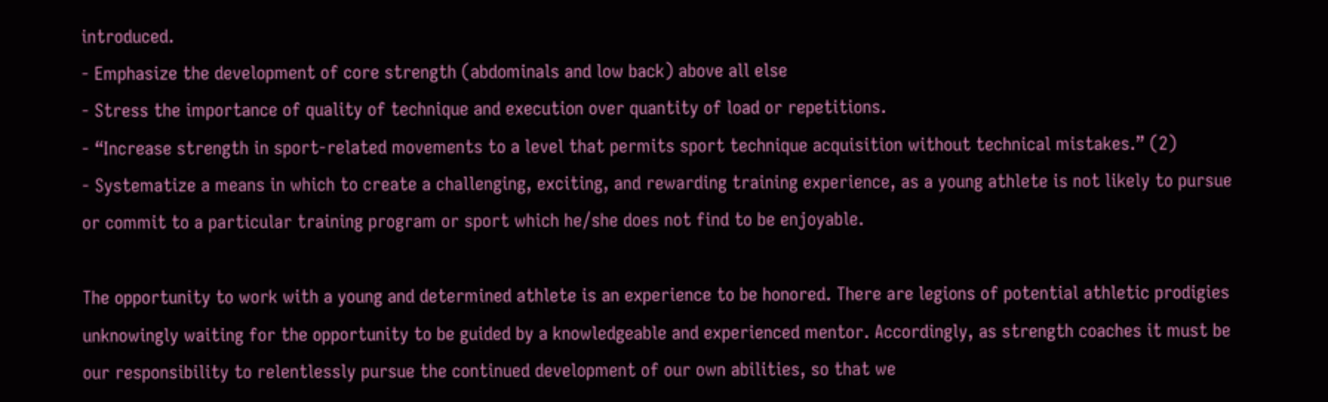introduced.
- Emphasize the development of core strength (abdominals and low back) above all else
- Stress the importance of quality of technique and execution over quantity of load or repetitions.
- “Increase strength in sport-related movements to a level that permits sport technique acquisition without technical mistakes.” (2)
- Systematize a means in which to create a challenging, exciting, and rewarding training experience, as a young athlete is not likely to pursue or commit to a particular training program or sport which he/she does not find to be enjoyable.

The opportunity to work with a young and determined athlete is an experience to be honored. There are legions of potential athletic prodigies unknowingly waiting for the opportunity to be guided by a knowledgeable and experienced mentor. Accordingly, as strength coaches it must be our responsibility to relentlessly pursue the continued development of our own abilities, so that we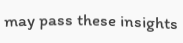may pass these insights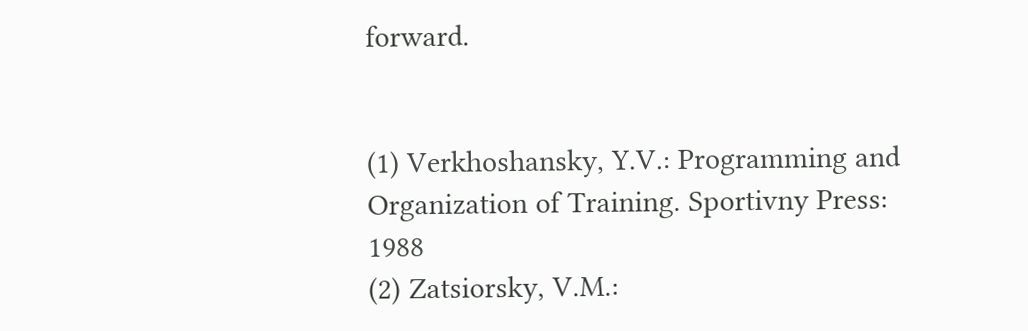forward.


(1) Verkhoshansky, Y.V.: Programming and Organization of Training. Sportivny Press: 1988
(2) Zatsiorsky, V.M.: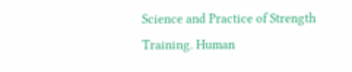Science and Practice of Strength Training. Human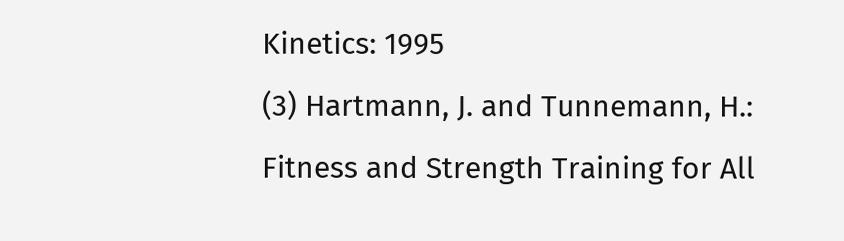Kinetics: 1995
(3) Hartmann, J. and Tunnemann, H.: Fitness and Strength Training for All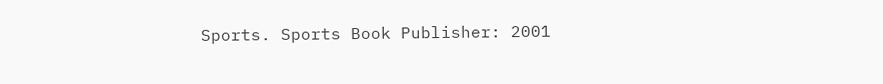Sports. Sports Book Publisher: 2001